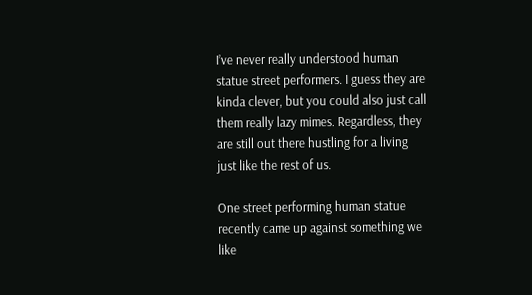I’ve never really understood human statue street performers. I guess they are kinda clever, but you could also just call them really lazy mimes. Regardless, they are still out there hustling for a living just like the rest of us.

One street performing human statue recently came up against something we like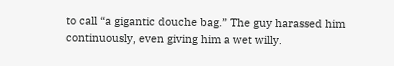to call “a gigantic douche bag.” The guy harassed him continuously, even giving him a wet willy.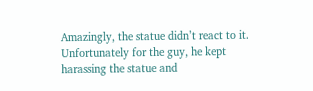Amazingly, the statue didn’t react to it. Unfortunately for the guy, he kept harassing the statue and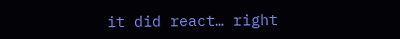it did react… right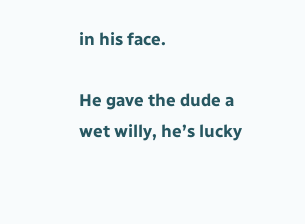in his face.

He gave the dude a wet willy, he’s lucky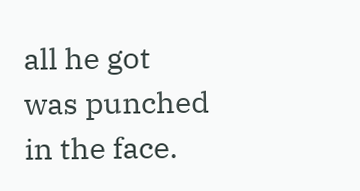all he got was punched in the face.